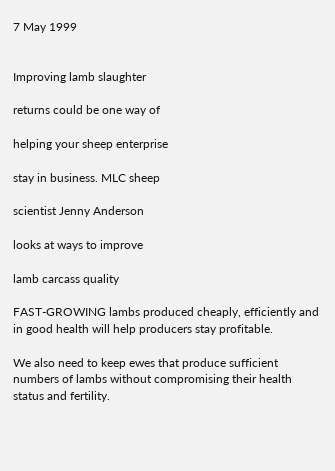7 May 1999


Improving lamb slaughter

returns could be one way of

helping your sheep enterprise

stay in business. MLC sheep

scientist Jenny Anderson

looks at ways to improve

lamb carcass quality

FAST-GROWING lambs produced cheaply, efficiently and in good health will help producers stay profitable.

We also need to keep ewes that produce sufficient numbers of lambs without compromising their health status and fertility.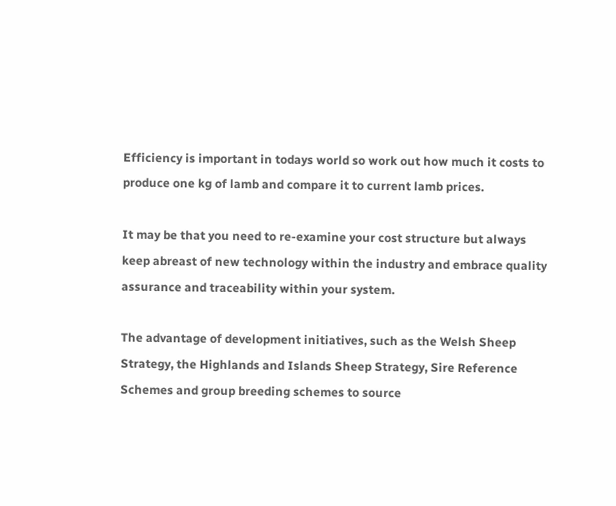Efficiency is important in todays world so work out how much it costs to produce one kg of lamb and compare it to current lamb prices.

It may be that you need to re-examine your cost structure but always keep abreast of new technology within the industry and embrace quality assurance and traceability within your system.

The advantage of development initiatives, such as the Welsh Sheep Strategy, the Highlands and Islands Sheep Strategy, Sire Reference Schemes and group breeding schemes to source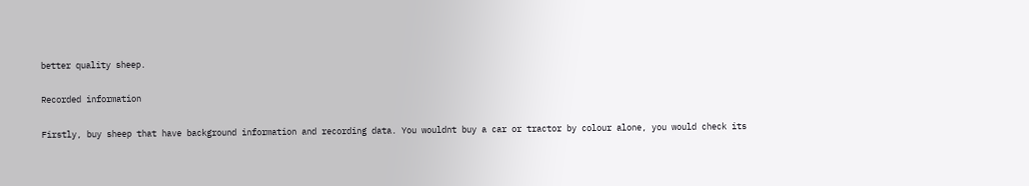better quality sheep.

Recorded information

Firstly, buy sheep that have background information and recording data. You wouldnt buy a car or tractor by colour alone, you would check its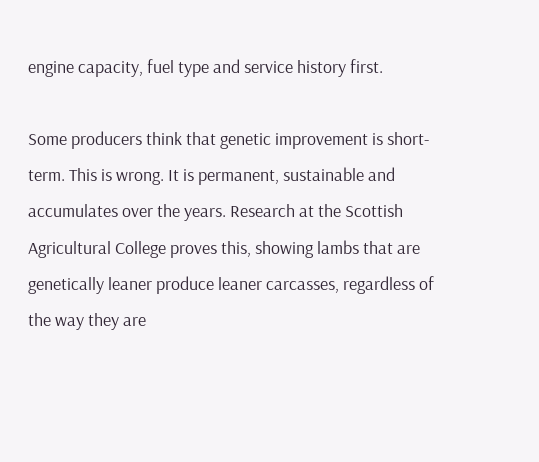engine capacity, fuel type and service history first.

Some producers think that genetic improvement is short-term. This is wrong. It is permanent, sustainable and accumulates over the years. Research at the Scottish Agricultural College proves this, showing lambs that are genetically leaner produce leaner carcasses, regardless of the way they are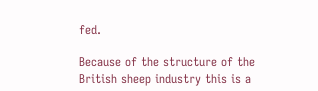fed.

Because of the structure of the British sheep industry this is a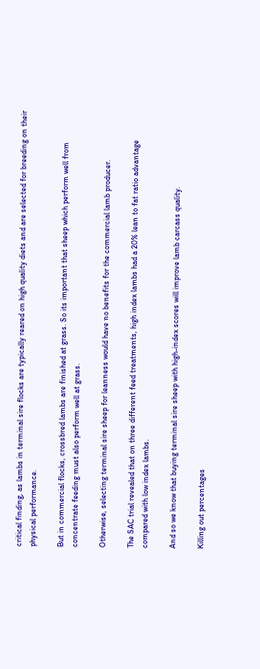critical finding, as lambs in terminal sire flocks are typically reared on high quality diets and are selected for breeding on their physical performance.

But in commercial flocks, crossbred lambs are finished at grass. So its important that sheep which perform well from concentrate feeding must also perform well at grass.

Otherwise, selecting terminal sire sheep for leanness would have no benefits for the commercial lamb producer.

The SAC trial revealed that on three different feed treatments, high index lambs had a 20% lean to fat ratio advantage compared with low index lambs.

And so we know that buying terminal sire sheep with high-index scores will improve lamb carcass quality.

Killing out percentages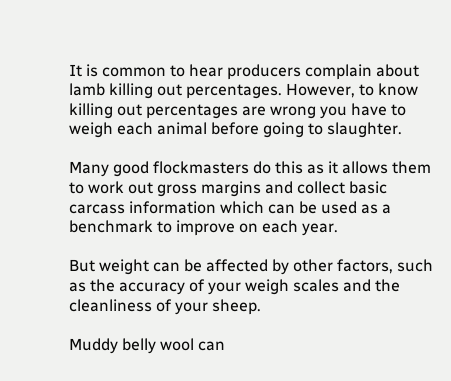It is common to hear producers complain about lamb killing out percentages. However, to know killing out percentages are wrong you have to weigh each animal before going to slaughter.

Many good flockmasters do this as it allows them to work out gross margins and collect basic carcass information which can be used as a benchmark to improve on each year.

But weight can be affected by other factors, such as the accuracy of your weigh scales and the cleanliness of your sheep.

Muddy belly wool can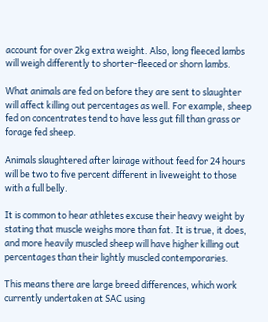account for over 2kg extra weight. Also, long fleeced lambs will weigh differently to shorter-fleeced or shorn lambs.

What animals are fed on before they are sent to slaughter will affect killing out percentages as well. For example, sheep fed on concentrates tend to have less gut fill than grass or forage fed sheep.

Animals slaughtered after lairage without feed for 24 hours will be two to five percent different in liveweight to those with a full belly.

It is common to hear athletes excuse their heavy weight by stating that muscle weighs more than fat. It is true, it does, and more heavily muscled sheep will have higher killing out percentages than their lightly muscled contemporaries.

This means there are large breed differences, which work currently undertaken at SAC using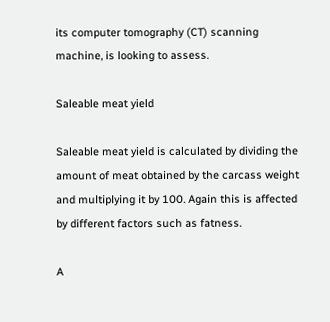its computer tomography (CT) scanning machine, is looking to assess.

Saleable meat yield

Saleable meat yield is calculated by dividing the amount of meat obtained by the carcass weight and multiplying it by 100. Again this is affected by different factors such as fatness.

A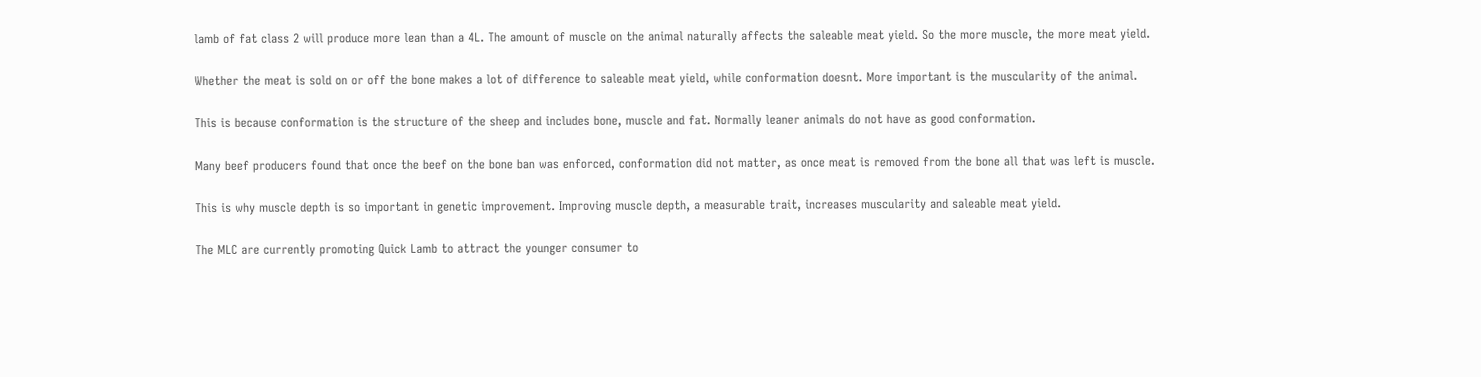lamb of fat class 2 will produce more lean than a 4L. The amount of muscle on the animal naturally affects the saleable meat yield. So the more muscle, the more meat yield.

Whether the meat is sold on or off the bone makes a lot of difference to saleable meat yield, while conformation doesnt. More important is the muscularity of the animal.

This is because conformation is the structure of the sheep and includes bone, muscle and fat. Normally leaner animals do not have as good conformation.

Many beef producers found that once the beef on the bone ban was enforced, conformation did not matter, as once meat is removed from the bone all that was left is muscle.

This is why muscle depth is so important in genetic improvement. Improving muscle depth, a measurable trait, increases muscularity and saleable meat yield.

The MLC are currently promoting Quick Lamb to attract the younger consumer to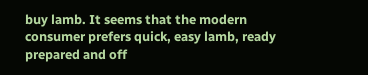buy lamb. It seems that the modern consumer prefers quick, easy lamb, ready prepared and off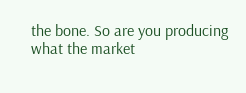the bone. So are you producing what the market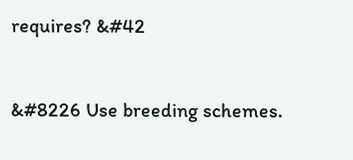requires? &#42


&#8226 Use breeding schemes.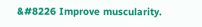&#8226 Improve muscularity.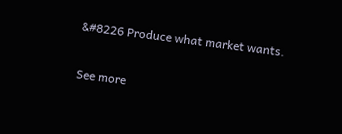&#8226 Produce what market wants.

See more